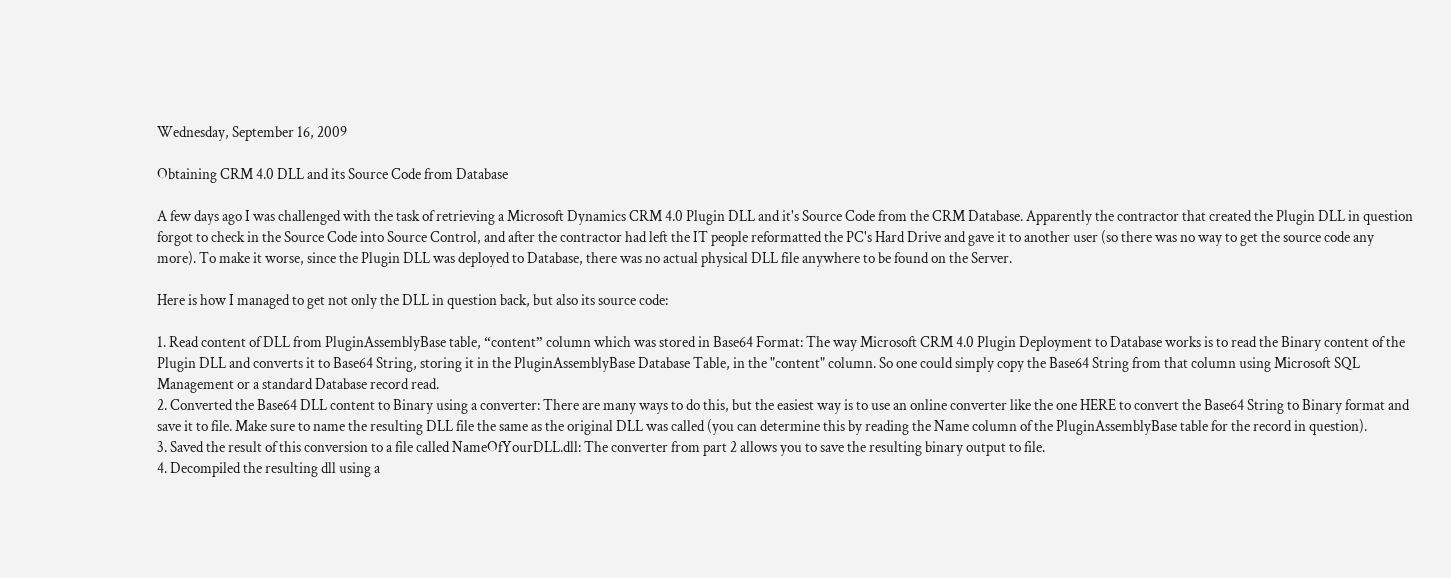Wednesday, September 16, 2009

Obtaining CRM 4.0 DLL and its Source Code from Database

A few days ago I was challenged with the task of retrieving a Microsoft Dynamics CRM 4.0 Plugin DLL and it's Source Code from the CRM Database. Apparently the contractor that created the Plugin DLL in question forgot to check in the Source Code into Source Control, and after the contractor had left the IT people reformatted the PC's Hard Drive and gave it to another user (so there was no way to get the source code any more). To make it worse, since the Plugin DLL was deployed to Database, there was no actual physical DLL file anywhere to be found on the Server.

Here is how I managed to get not only the DLL in question back, but also its source code:

1. Read content of DLL from PluginAssemblyBase table, “content” column which was stored in Base64 Format: The way Microsoft CRM 4.0 Plugin Deployment to Database works is to read the Binary content of the Plugin DLL and converts it to Base64 String, storing it in the PluginAssemblyBase Database Table, in the "content" column. So one could simply copy the Base64 String from that column using Microsoft SQL Management or a standard Database record read.
2. Converted the Base64 DLL content to Binary using a converter: There are many ways to do this, but the easiest way is to use an online converter like the one HERE to convert the Base64 String to Binary format and save it to file. Make sure to name the resulting DLL file the same as the original DLL was called (you can determine this by reading the Name column of the PluginAssemblyBase table for the record in question).
3. Saved the result of this conversion to a file called NameOfYourDLL.dll: The converter from part 2 allows you to save the resulting binary output to file.
4. Decompiled the resulting dll using a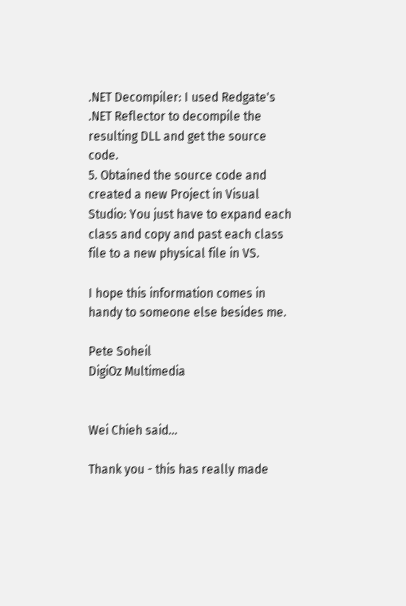.NET Decompiler: I used Redgate's .NET Reflector to decompile the resulting DLL and get the source code.
5. Obtained the source code and created a new Project in Visual Studio: You just have to expand each class and copy and past each class file to a new physical file in VS.

I hope this information comes in handy to someone else besides me.

Pete Soheil
DigiOz Multimedia


Wei Chieh said...

Thank you - this has really made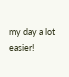my day a lot easier!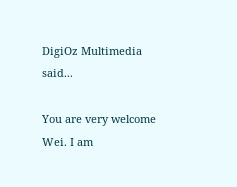DigiOz Multimedia said...

You are very welcome Wei. I am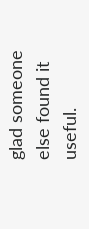glad someone else found it useful.